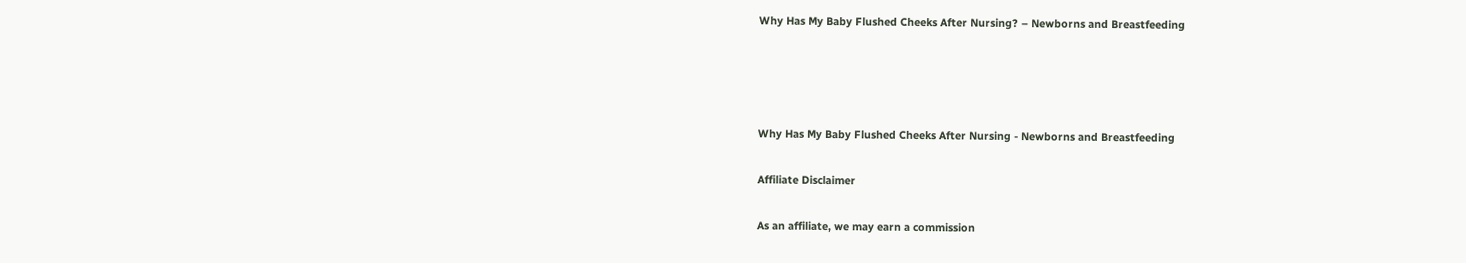Why Has My Baby Flushed Cheeks After Nursing? – Newborns and Breastfeeding




Why Has My Baby Flushed Cheeks After Nursing - Newborns and Breastfeeding

Affiliate Disclaimer

As an affiliate, we may earn a commission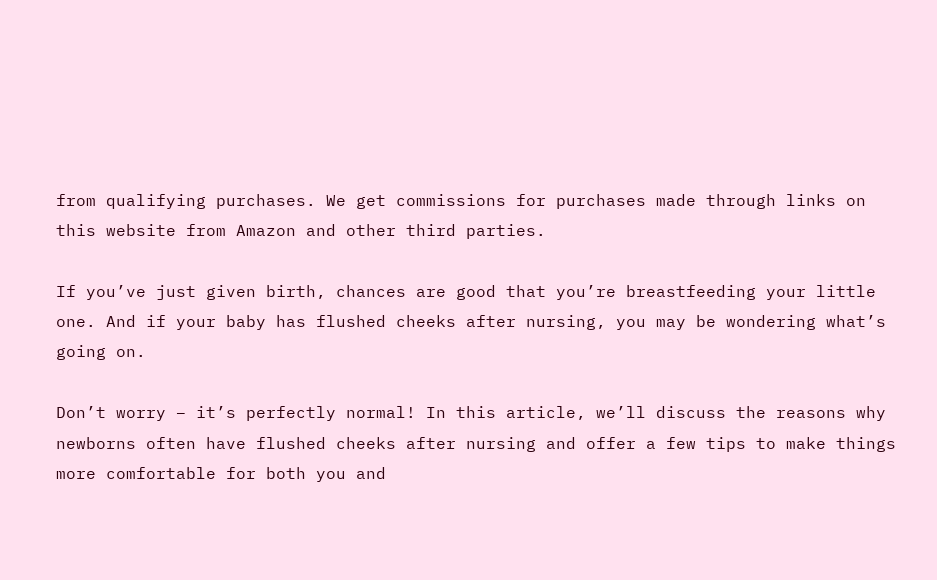from qualifying purchases. We get commissions for purchases made through links on this website from Amazon and other third parties.

If you’ve just given birth, chances are good that you’re breastfeeding your little one. And if your baby has flushed cheeks after nursing, you may be wondering what’s going on.

Don’t worry – it’s perfectly normal! In this article, we’ll discuss the reasons why newborns often have flushed cheeks after nursing and offer a few tips to make things more comfortable for both you and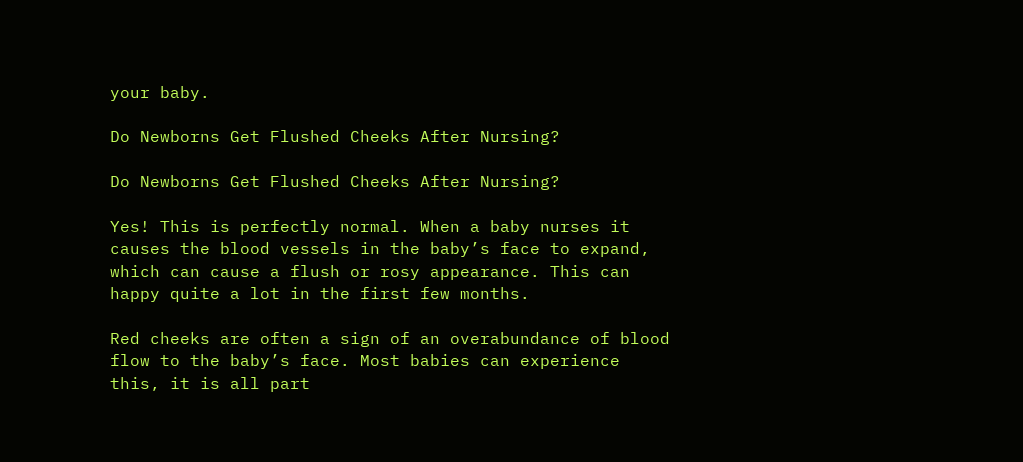your baby.

Do Newborns Get Flushed Cheeks After Nursing?

Do Newborns Get Flushed Cheeks After Nursing?

Yes! This is perfectly normal. When a baby nurses it causes the blood vessels in the baby’s face to expand, which can cause a flush or rosy appearance. This can happy quite a lot in the first few months.

Red cheeks are often a sign of an overabundance of blood flow to the baby’s face. Most babies can experience this, it is all part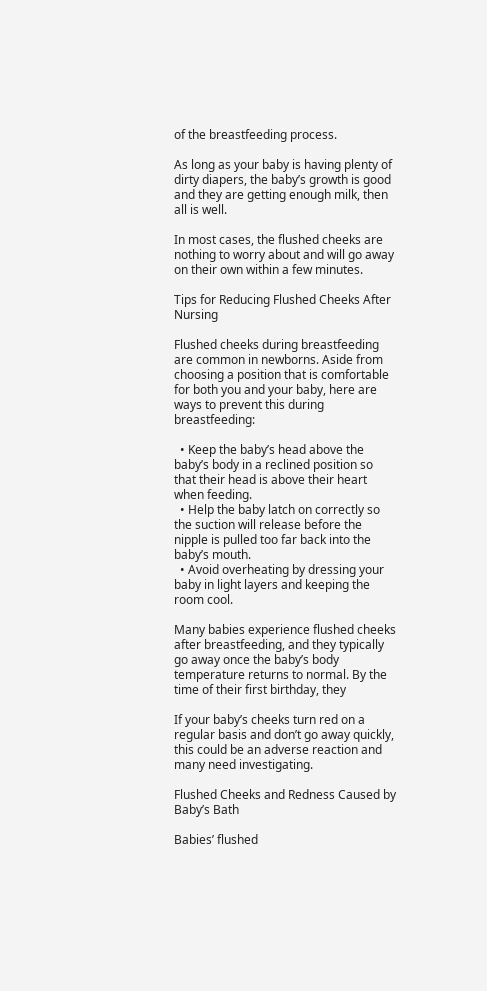of the breastfeeding process.

As long as your baby is having plenty of dirty diapers, the baby’s growth is good and they are getting enough milk, then all is well.

In most cases, the flushed cheeks are nothing to worry about and will go away on their own within a few minutes.

Tips for Reducing Flushed Cheeks After Nursing

Flushed cheeks during breastfeeding are common in newborns. Aside from choosing a position that is comfortable for both you and your baby, here are ways to prevent this during breastfeeding:

  • Keep the baby’s head above the baby’s body in a reclined position so that their head is above their heart when feeding.
  • Help the baby latch on correctly so the suction will release before the nipple is pulled too far back into the baby’s mouth.
  • Avoid overheating by dressing your baby in light layers and keeping the room cool.

Many babies experience flushed cheeks after breastfeeding, and they typically go away once the baby’s body temperature returns to normal. By the time of their first birthday, they

If your baby’s cheeks turn red on a regular basis and don’t go away quickly, this could be an adverse reaction and many need investigating.

Flushed Cheeks and Redness Caused by Baby’s Bath

Babies’ flushed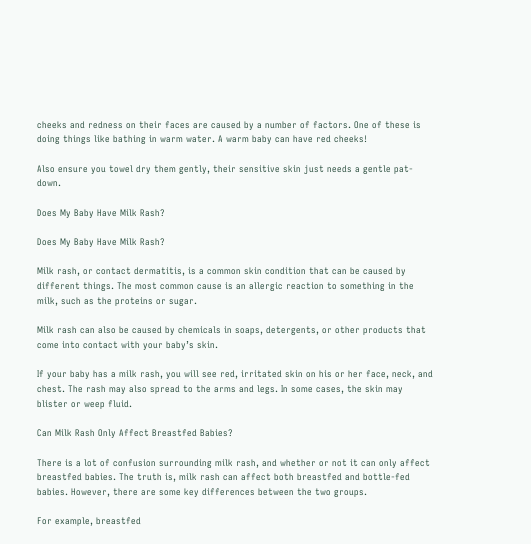cheeks and redness on their faces are caused by a number of factors. One of these is doing things like bathing in warm water. A warm baby can have red cheeks!

Also ensure you towel dry them gently, their sensitive skin just needs a gentle pat-down.

Does My Baby Have Milk Rash?

Does My Baby Have Milk Rash?

Milk rash, or contact dermatitis, is a common skin condition that can be caused by different things. The most common cause is an allergic reaction to something in the milk, such as the proteins or sugar.

Milk rash can also be caused by chemicals in soaps, detergents, or other products that come into contact with your baby’s skin.

If your baby has a milk rash, you will see red, irritated skin on his or her face, neck, and chest. The rash may also spread to the arms and legs. In some cases, the skin may blister or weep fluid.

Can Milk Rash Only Affect Breastfed Babies?

There is a lot of confusion surrounding milk rash, and whether or not it can only affect breastfed babies. The truth is, milk rash can affect both breastfed and bottle-fed babies. However, there are some key differences between the two groups.

For example, breastfed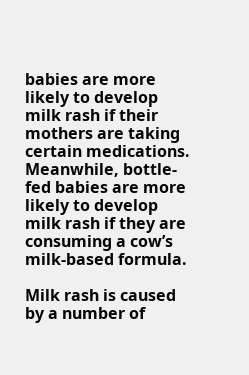babies are more likely to develop milk rash if their mothers are taking certain medications. Meanwhile, bottle-fed babies are more likely to develop milk rash if they are consuming a cow’s milk-based formula.

Milk rash is caused by a number of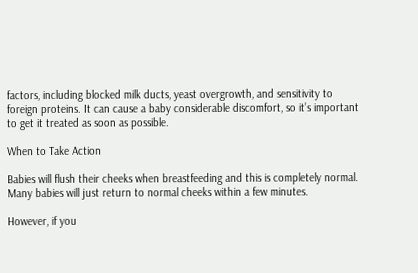factors, including blocked milk ducts, yeast overgrowth, and sensitivity to foreign proteins. It can cause a baby considerable discomfort, so it’s important to get it treated as soon as possible.

When to Take Action

Babies will flush their cheeks when breastfeeding and this is completely normal. Many babies will just return to normal cheeks within a few minutes.

However, if you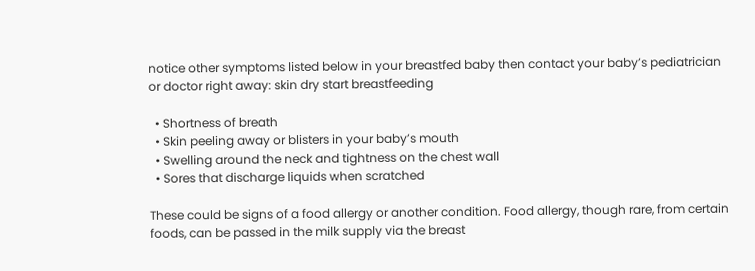notice other symptoms listed below in your breastfed baby then contact your baby’s pediatrician or doctor right away: skin dry start breastfeeding

  • Shortness of breath
  • Skin peeling away or blisters in your baby’s mouth
  • Swelling around the neck and tightness on the chest wall
  • Sores that discharge liquids when scratched

These could be signs of a food allergy or another condition. Food allergy, though rare, from certain foods, can be passed in the milk supply via the breast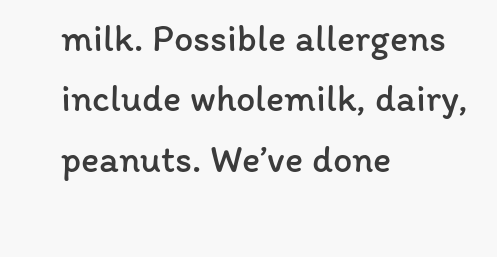milk. Possible allergens include wholemilk, dairy, peanuts. We’ve done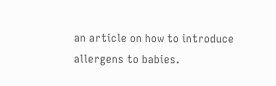an article on how to introduce allergens to babies.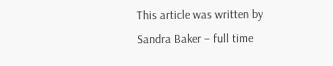This article was written by Sandra Baker – full time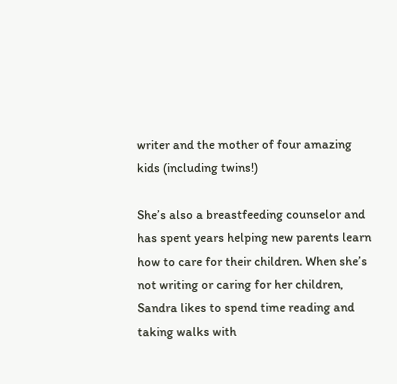writer and the mother of four amazing kids (including twins!)

She’s also a breastfeeding counselor and has spent years helping new parents learn how to care for their children. When she’s not writing or caring for her children, Sandra likes to spend time reading and taking walks with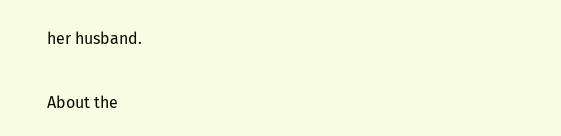her husband.

About the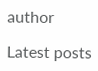author

Latest posts